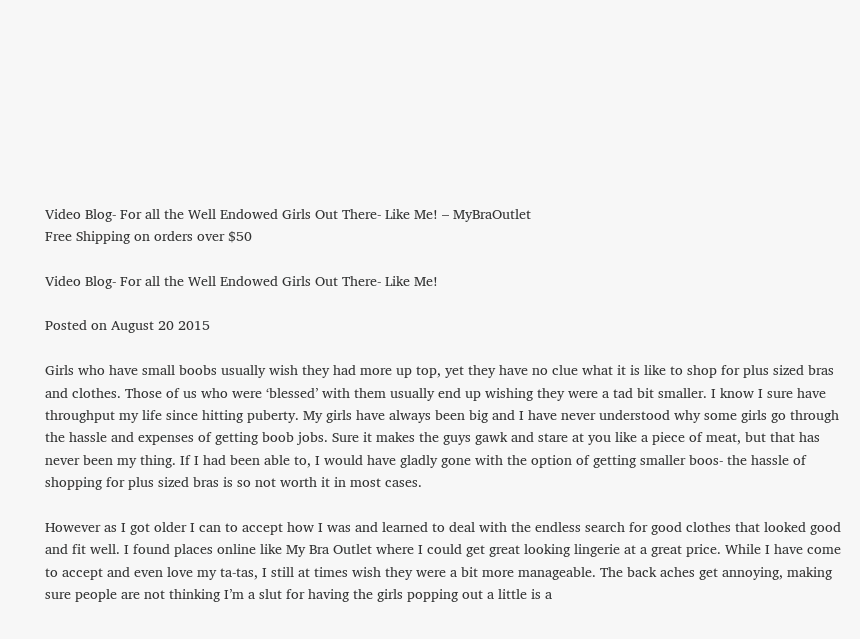Video Blog- For all the Well Endowed Girls Out There- Like Me! – MyBraOutlet
Free Shipping on orders over $50

Video Blog- For all the Well Endowed Girls Out There- Like Me!

Posted on August 20 2015

Girls who have small boobs usually wish they had more up top, yet they have no clue what it is like to shop for plus sized bras and clothes. Those of us who were ‘blessed’ with them usually end up wishing they were a tad bit smaller. I know I sure have throughput my life since hitting puberty. My girls have always been big and I have never understood why some girls go through the hassle and expenses of getting boob jobs. Sure it makes the guys gawk and stare at you like a piece of meat, but that has never been my thing. If I had been able to, I would have gladly gone with the option of getting smaller boos- the hassle of shopping for plus sized bras is so not worth it in most cases.

However as I got older I can to accept how I was and learned to deal with the endless search for good clothes that looked good and fit well. I found places online like My Bra Outlet where I could get great looking lingerie at a great price. While I have come to accept and even love my ta-tas, I still at times wish they were a bit more manageable. The back aches get annoying, making sure people are not thinking I’m a slut for having the girls popping out a little is a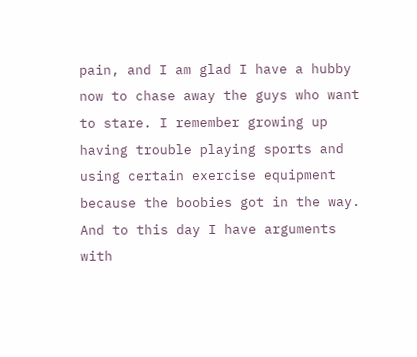pain, and I am glad I have a hubby now to chase away the guys who want to stare. I remember growing up having trouble playing sports and using certain exercise equipment because the boobies got in the way. And to this day I have arguments with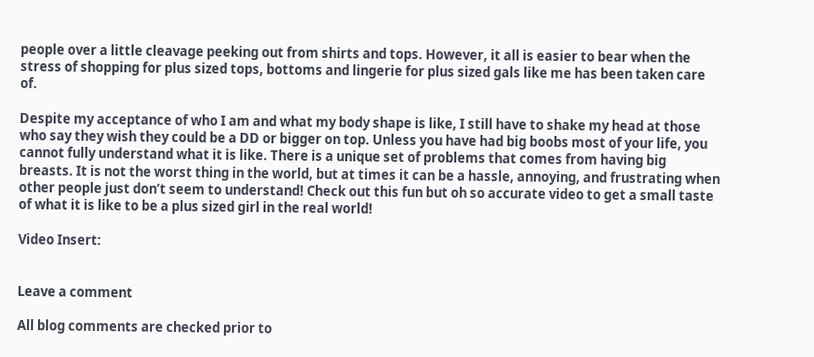people over a little cleavage peeking out from shirts and tops. However, it all is easier to bear when the stress of shopping for plus sized tops, bottoms and lingerie for plus sized gals like me has been taken care of.

Despite my acceptance of who I am and what my body shape is like, I still have to shake my head at those who say they wish they could be a DD or bigger on top. Unless you have had big boobs most of your life, you cannot fully understand what it is like. There is a unique set of problems that comes from having big breasts. It is not the worst thing in the world, but at times it can be a hassle, annoying, and frustrating when other people just don’t seem to understand! Check out this fun but oh so accurate video to get a small taste of what it is like to be a plus sized girl in the real world!

Video Insert:


Leave a comment

All blog comments are checked prior to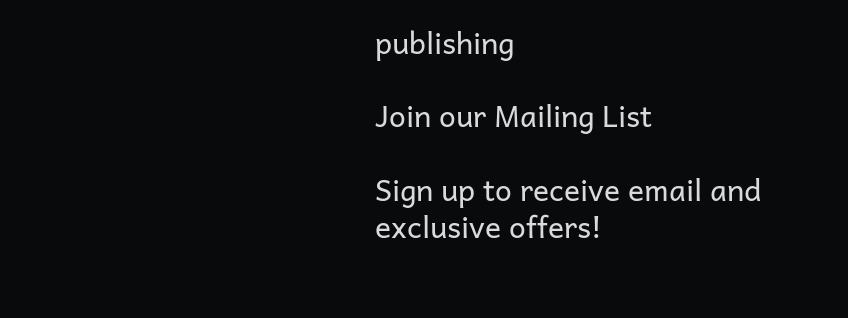publishing

Join our Mailing List

Sign up to receive email and exclusive offers!